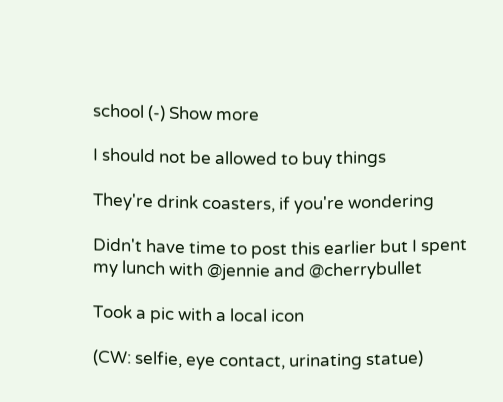school (-) Show more

I should not be allowed to buy things

They're drink coasters, if you're wondering

Didn't have time to post this earlier but I spent my lunch with @jennie and @cherrybullet

Took a pic with a local icon

(CW: selfie, eye contact, urinating statue)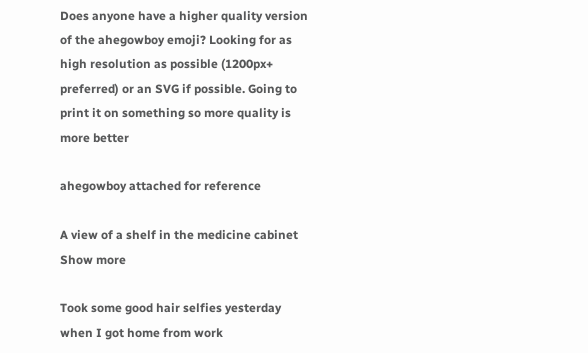Does anyone have a higher quality version of the ahegowboy emoji? Looking for as high resolution as possible (1200px+ preferred) or an SVG if possible. Going to print it on something so more quality is more better

ahegowboy attached for reference

A view of a shelf in the medicine cabinet Show more

Took some good hair selfies yesterday when I got home from work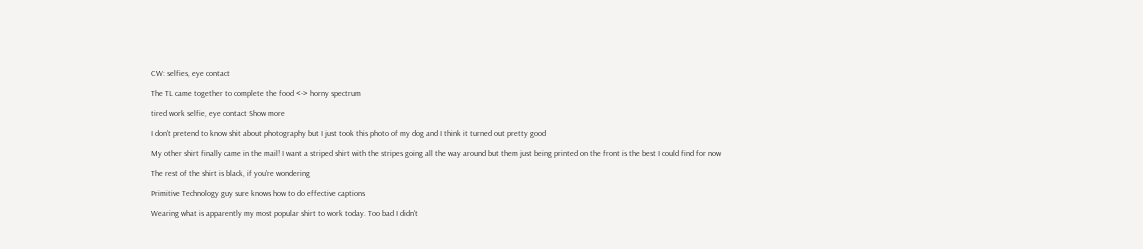CW: selfies, eye contact

The TL came together to complete the food <-> horny spectrum

tired work selfie, eye contact Show more

I don't pretend to know shit about photography but I just took this photo of my dog and I think it turned out pretty good

My other shirt finally came in the mail! I want a striped shirt with the stripes going all the way around but them just being printed on the front is the best I could find for now

The rest of the shirt is black, if you're wondering

Primitive Technology guy sure knows how to do effective captions

Wearing what is apparently my most popular shirt to work today. Too bad I didn't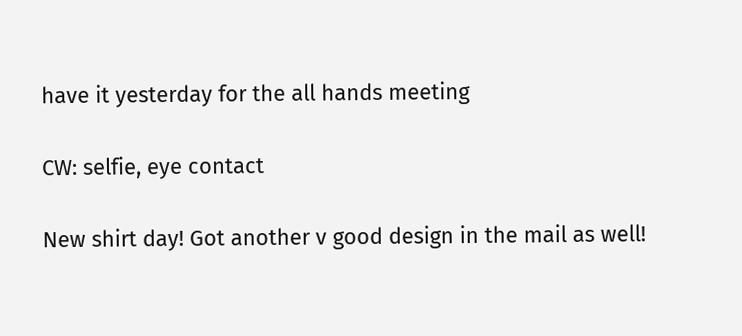have it yesterday for the all hands meeting

CW: selfie, eye contact

New shirt day! Got another v good design in the mail as well!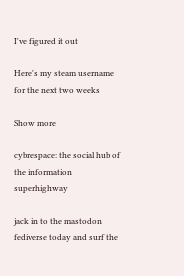I've figured it out

Here's my steam username for the next two weeks

Show more

cybrespace: the social hub of the information superhighway

jack in to the mastodon fediverse today and surf the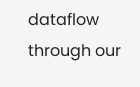dataflow through our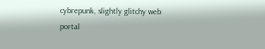cybrepunk, slightly glitchy web portal